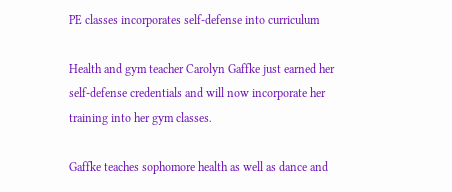PE classes incorporates self-defense into curriculum

Health and gym teacher Carolyn Gaffke just earned her self-defense credentials and will now incorporate her training into her gym classes.

Gaffke teaches sophomore health as well as dance and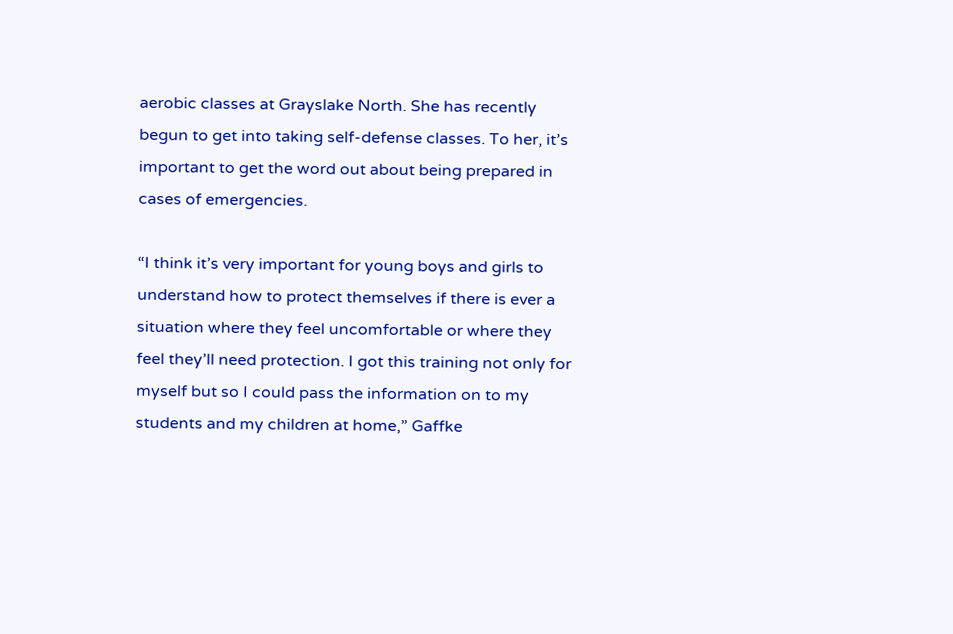aerobic classes at Grayslake North. She has recently begun to get into taking self-defense classes. To her, it’s important to get the word out about being prepared in cases of emergencies.

“I think it’s very important for young boys and girls to understand how to protect themselves if there is ever a situation where they feel uncomfortable or where they feel they’ll need protection. I got this training not only for myself but so I could pass the information on to my students and my children at home,” Gaffke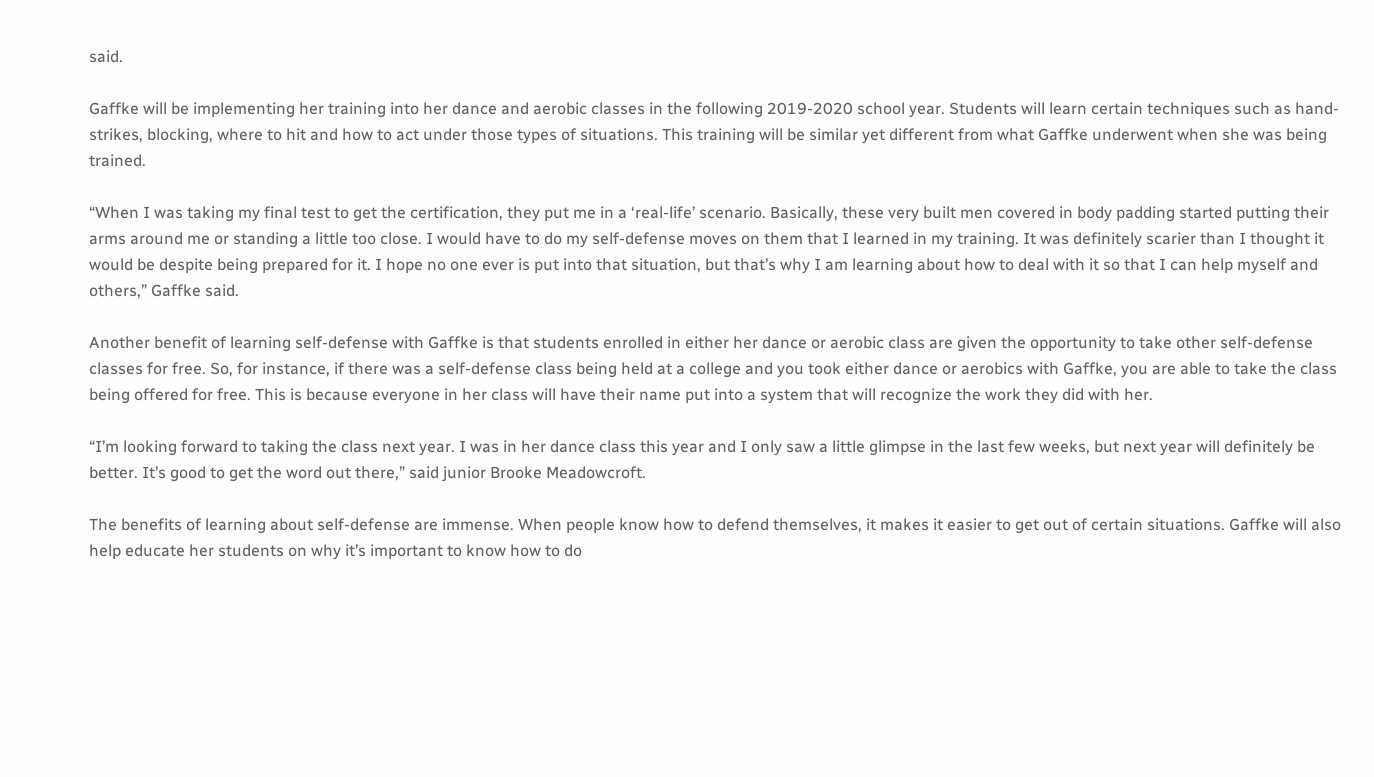said.

Gaffke will be implementing her training into her dance and aerobic classes in the following 2019-2020 school year. Students will learn certain techniques such as hand-strikes, blocking, where to hit and how to act under those types of situations. This training will be similar yet different from what Gaffke underwent when she was being trained.

“When I was taking my final test to get the certification, they put me in a ‘real-life’ scenario. Basically, these very built men covered in body padding started putting their arms around me or standing a little too close. I would have to do my self-defense moves on them that I learned in my training. It was definitely scarier than I thought it would be despite being prepared for it. I hope no one ever is put into that situation, but that’s why I am learning about how to deal with it so that I can help myself and others,” Gaffke said.

Another benefit of learning self-defense with Gaffke is that students enrolled in either her dance or aerobic class are given the opportunity to take other self-defense classes for free. So, for instance, if there was a self-defense class being held at a college and you took either dance or aerobics with Gaffke, you are able to take the class being offered for free. This is because everyone in her class will have their name put into a system that will recognize the work they did with her.

“I’m looking forward to taking the class next year. I was in her dance class this year and I only saw a little glimpse in the last few weeks, but next year will definitely be better. It’s good to get the word out there,” said junior Brooke Meadowcroft.

The benefits of learning about self-defense are immense. When people know how to defend themselves, it makes it easier to get out of certain situations. Gaffke will also help educate her students on why it’s important to know how to do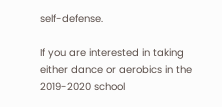self-defense.

If you are interested in taking either dance or aerobics in the 2019-2020 school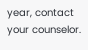year, contact your counselor.